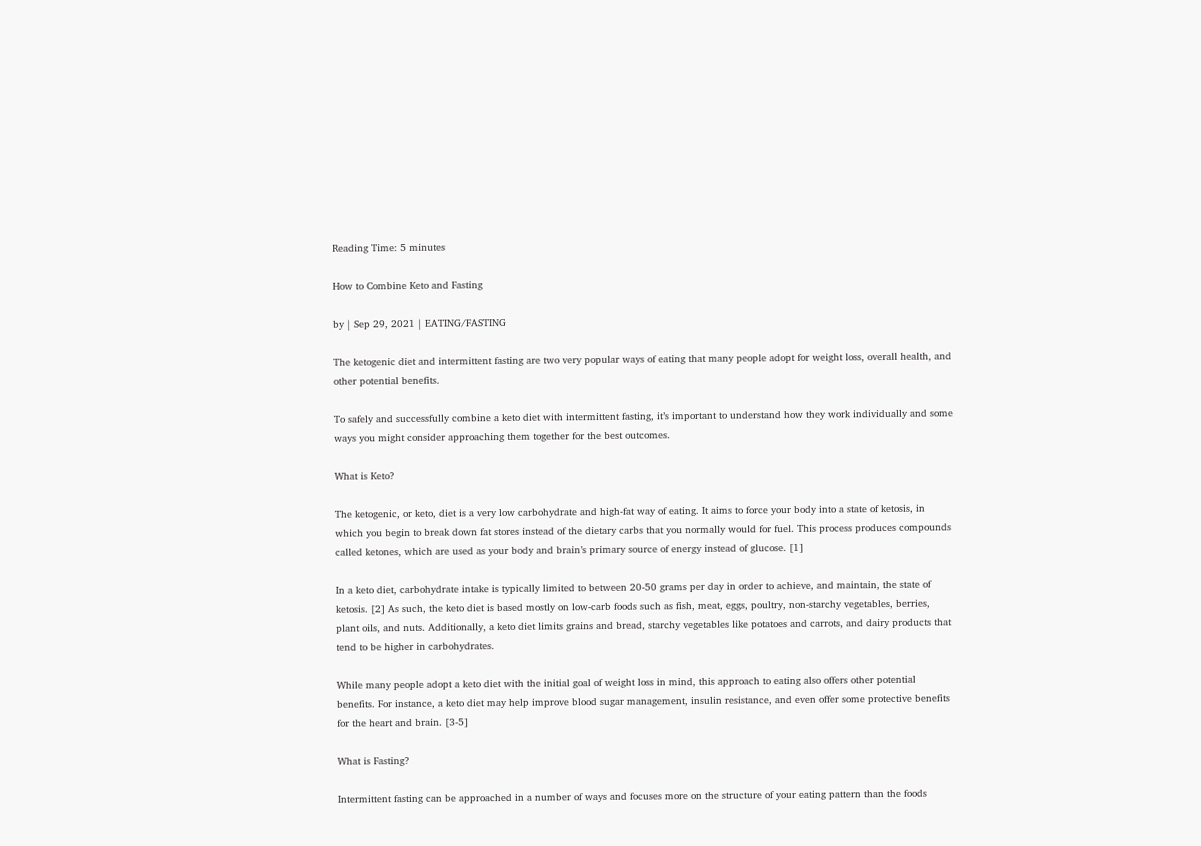Reading Time: 5 minutes

How to Combine Keto and Fasting

by | Sep 29, 2021 | EATING/FASTING

The ketogenic diet and intermittent fasting are two very popular ways of eating that many people adopt for weight loss, overall health, and other potential benefits.

To safely and successfully combine a keto diet with intermittent fasting, it’s important to understand how they work individually and some ways you might consider approaching them together for the best outcomes.

What is Keto?

The ketogenic, or keto, diet is a very low carbohydrate and high-fat way of eating. It aims to force your body into a state of ketosis, in which you begin to break down fat stores instead of the dietary carbs that you normally would for fuel. This process produces compounds called ketones, which are used as your body and brain’s primary source of energy instead of glucose. [1]

In a keto diet, carbohydrate intake is typically limited to between 20-50 grams per day in order to achieve, and maintain, the state of ketosis. [2] As such, the keto diet is based mostly on low-carb foods such as fish, meat, eggs, poultry, non-starchy vegetables, berries, plant oils, and nuts. Additionally, a keto diet limits grains and bread, starchy vegetables like potatoes and carrots, and dairy products that tend to be higher in carbohydrates.

While many people adopt a keto diet with the initial goal of weight loss in mind, this approach to eating also offers other potential benefits. For instance, a keto diet may help improve blood sugar management, insulin resistance, and even offer some protective benefits for the heart and brain. [3-5]

What is Fasting?

Intermittent fasting can be approached in a number of ways and focuses more on the structure of your eating pattern than the foods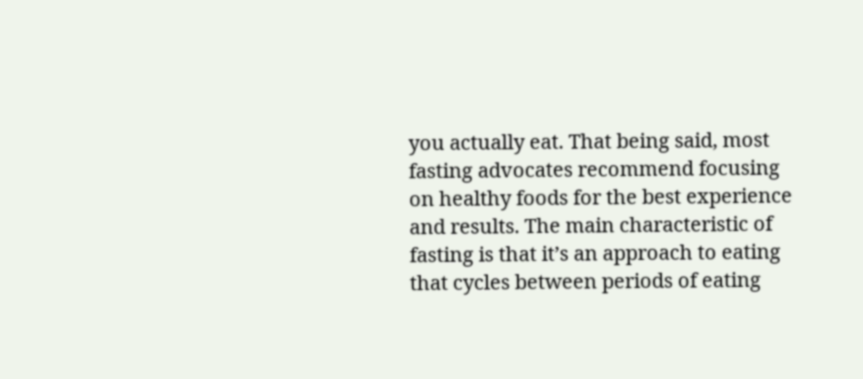you actually eat. That being said, most fasting advocates recommend focusing on healthy foods for the best experience and results. The main characteristic of fasting is that it’s an approach to eating that cycles between periods of eating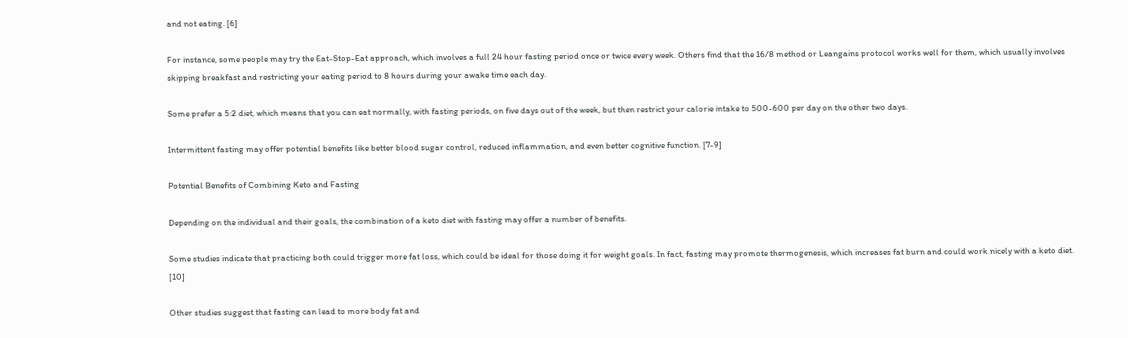and not eating. [6]

For instance, some people may try the Eat-Stop-Eat approach, which involves a full 24 hour fasting period once or twice every week. Others find that the 16/8 method or Leangains protocol works well for them, which usually involves skipping breakfast and restricting your eating period to 8 hours during your awake time each day.

Some prefer a 5:2 diet, which means that you can eat normally, with fasting periods, on five days out of the week, but then restrict your calorie intake to 500-600 per day on the other two days.

Intermittent fasting may offer potential benefits like better blood sugar control, reduced inflammation, and even better cognitive function. [7-9]

Potential Benefits of Combining Keto and Fasting

Depending on the individual and their goals, the combination of a keto diet with fasting may offer a number of benefits.

Some studies indicate that practicing both could trigger more fat loss, which could be ideal for those doing it for weight goals. In fact, fasting may promote thermogenesis, which increases fat burn and could work nicely with a keto diet. [10]

Other studies suggest that fasting can lead to more body fat and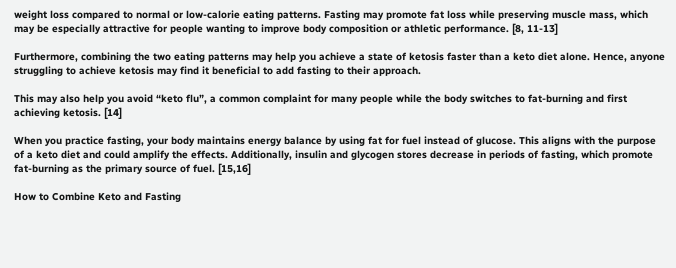weight loss compared to normal or low-calorie eating patterns. Fasting may promote fat loss while preserving muscle mass, which may be especially attractive for people wanting to improve body composition or athletic performance. [8, 11-13]

Furthermore, combining the two eating patterns may help you achieve a state of ketosis faster than a keto diet alone. Hence, anyone struggling to achieve ketosis may find it beneficial to add fasting to their approach.

This may also help you avoid “keto flu”, a common complaint for many people while the body switches to fat-burning and first achieving ketosis. [14]

When you practice fasting, your body maintains energy balance by using fat for fuel instead of glucose. This aligns with the purpose of a keto diet and could amplify the effects. Additionally, insulin and glycogen stores decrease in periods of fasting, which promote fat-burning as the primary source of fuel. [15,16]

How to Combine Keto and Fasting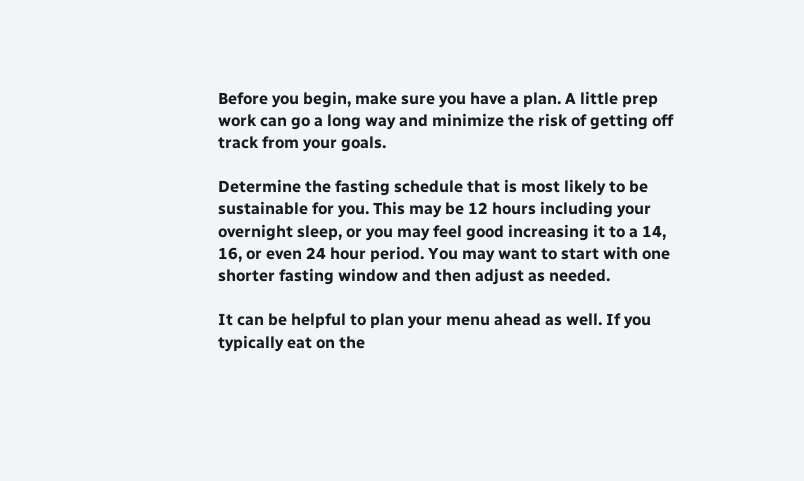Before you begin, make sure you have a plan. A little prep work can go a long way and minimize the risk of getting off track from your goals.

Determine the fasting schedule that is most likely to be sustainable for you. This may be 12 hours including your overnight sleep, or you may feel good increasing it to a 14, 16, or even 24 hour period. You may want to start with one shorter fasting window and then adjust as needed.

It can be helpful to plan your menu ahead as well. If you typically eat on the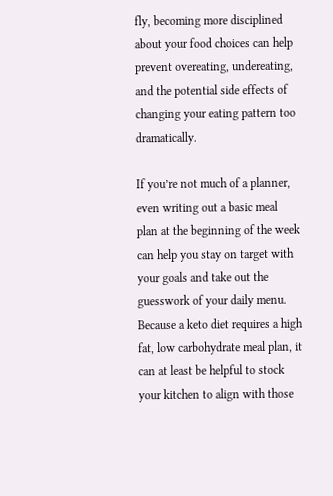fly, becoming more disciplined about your food choices can help prevent overeating, undereating, and the potential side effects of changing your eating pattern too dramatically.

If you’re not much of a planner, even writing out a basic meal plan at the beginning of the week can help you stay on target with your goals and take out the guesswork of your daily menu. Because a keto diet requires a high fat, low carbohydrate meal plan, it can at least be helpful to stock your kitchen to align with those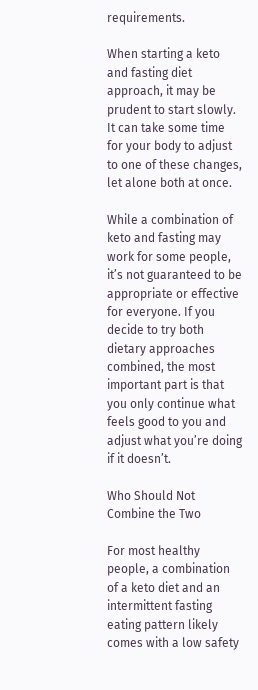requirements.

When starting a keto and fasting diet approach, it may be prudent to start slowly. It can take some time for your body to adjust to one of these changes, let alone both at once.

While a combination of keto and fasting may work for some people, it’s not guaranteed to be appropriate or effective for everyone. If you decide to try both dietary approaches combined, the most important part is that you only continue what feels good to you and adjust what you’re doing if it doesn’t.

Who Should Not Combine the Two

For most healthy people, a combination of a keto diet and an intermittent fasting eating pattern likely comes with a low safety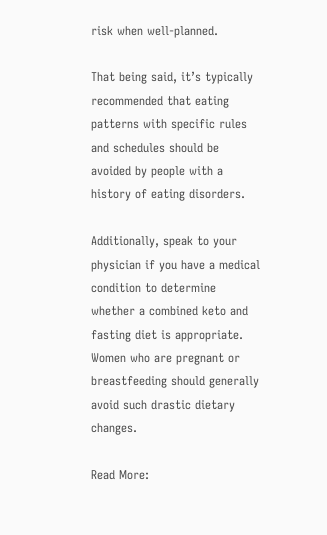risk when well-planned.

That being said, it’s typically recommended that eating patterns with specific rules and schedules should be avoided by people with a history of eating disorders.

Additionally, speak to your physician if you have a medical condition to determine whether a combined keto and fasting diet is appropriate. Women who are pregnant or breastfeeding should generally avoid such drastic dietary changes.

Read More: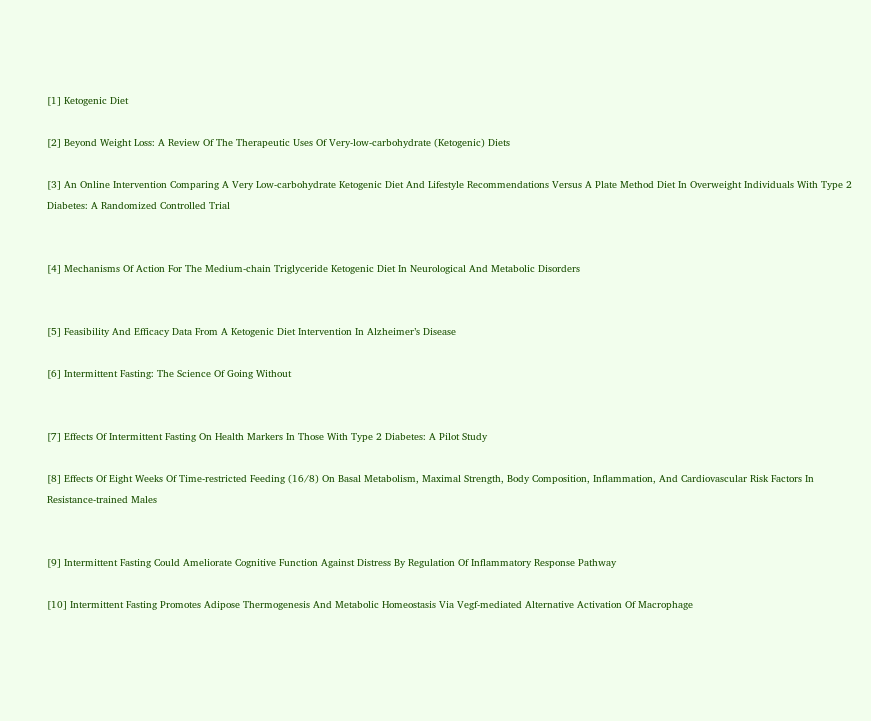[1] Ketogenic Diet

[2] Beyond Weight Loss: A Review Of The Therapeutic Uses Of Very-low-carbohydrate (Ketogenic) Diets

[3] An Online Intervention Comparing A Very Low-carbohydrate Ketogenic Diet And Lifestyle Recommendations Versus A Plate Method Diet In Overweight Individuals With Type 2 Diabetes: A Randomized Controlled Trial


[4] Mechanisms Of Action For The Medium-chain Triglyceride Ketogenic Diet In Neurological And Metabolic Disorders


[5] Feasibility And Efficacy Data From A Ketogenic Diet Intervention In Alzheimer’s Disease

[6] Intermittent Fasting: The Science Of Going Without


[7] Effects Of Intermittent Fasting On Health Markers In Those With Type 2 Diabetes: A Pilot Study

[8] Effects Of Eight Weeks Of Time-restricted Feeding (16/8) On Basal Metabolism, Maximal Strength, Body Composition, Inflammation, And Cardiovascular Risk Factors In Resistance-trained Males


[9] Intermittent Fasting Could Ameliorate Cognitive Function Against Distress By Regulation Of Inflammatory Response Pathway

[10] Intermittent Fasting Promotes Adipose Thermogenesis And Metabolic Homeostasis Via Vegf-mediated Alternative Activation Of Macrophage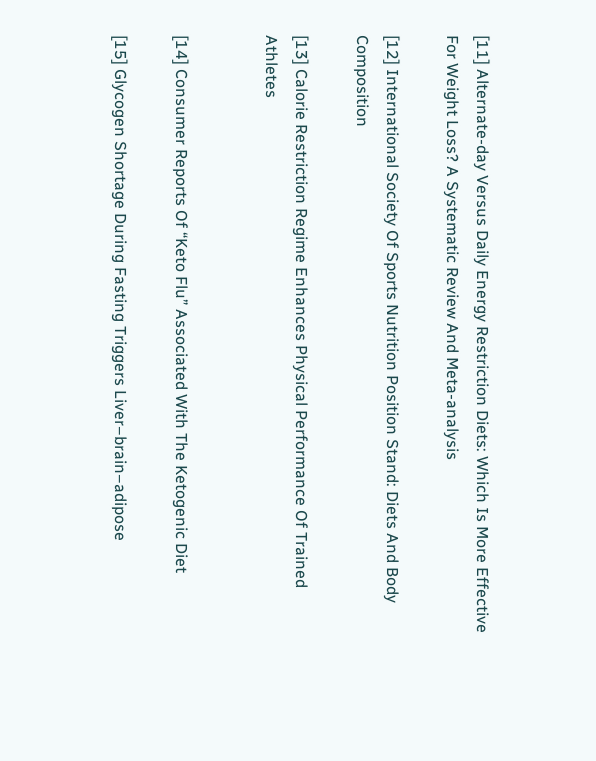[11] Alternate‐day Versus Daily Energy Restriction Diets: Which Is More Effective For Weight Loss? A Systematic Review And Meta‐analysis

[12] International Society Of Sports Nutrition Position Stand: Diets And Body Composition

[13] Calorie Restriction Regime Enhances Physical Performance Of Trained Athletes


[14] Consumer Reports Of “Keto Flu” Associated With The Ketogenic Diet

[15] Glycogen Shortage During Fasting Triggers Liver–brain–adipose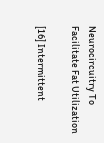Neurocircuitry To Facilitate Fat Utilization

[16] Intermittent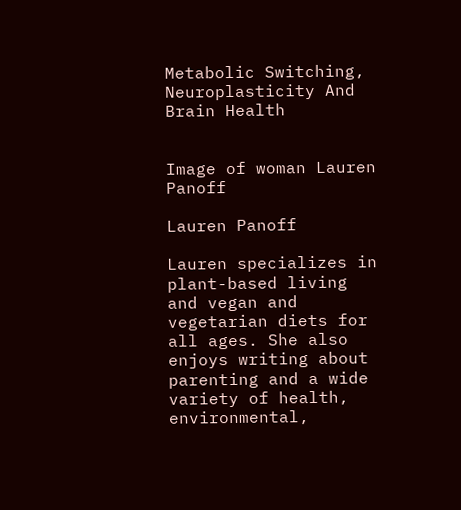Metabolic Switching, Neuroplasticity And Brain Health


Image of woman Lauren Panoff

Lauren Panoff

Lauren specializes in plant-based living and vegan and vegetarian diets for all ages. She also enjoys writing about parenting and a wide variety of health, environmental,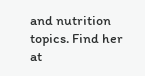and nutrition topics. Find her at